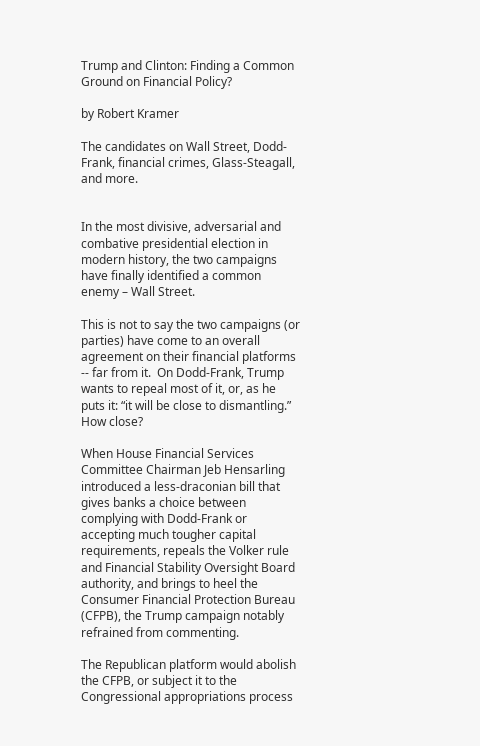Trump and Clinton: Finding a Common Ground on Financial Policy?

by Robert Kramer

The candidates on Wall Street, Dodd-Frank, financial crimes, Glass-Steagall, and more.


In the most divisive, adversarial and combative presidential election in modern history, the two campaigns have finally identified a common enemy – Wall Street.

This is not to say the two campaigns (or parties) have come to an overall agreement on their financial platforms -- far from it.  On Dodd-Frank, Trump wants to repeal most of it, or, as he puts it: “it will be close to dismantling.”  How close?

When House Financial Services Committee Chairman Jeb Hensarling introduced a less-draconian bill that gives banks a choice between complying with Dodd-Frank or accepting much tougher capital requirements, repeals the Volker rule and Financial Stability Oversight Board authority, and brings to heel the Consumer Financial Protection Bureau (CFPB), the Trump campaign notably refrained from commenting.

The Republican platform would abolish the CFPB, or subject it to the Congressional appropriations process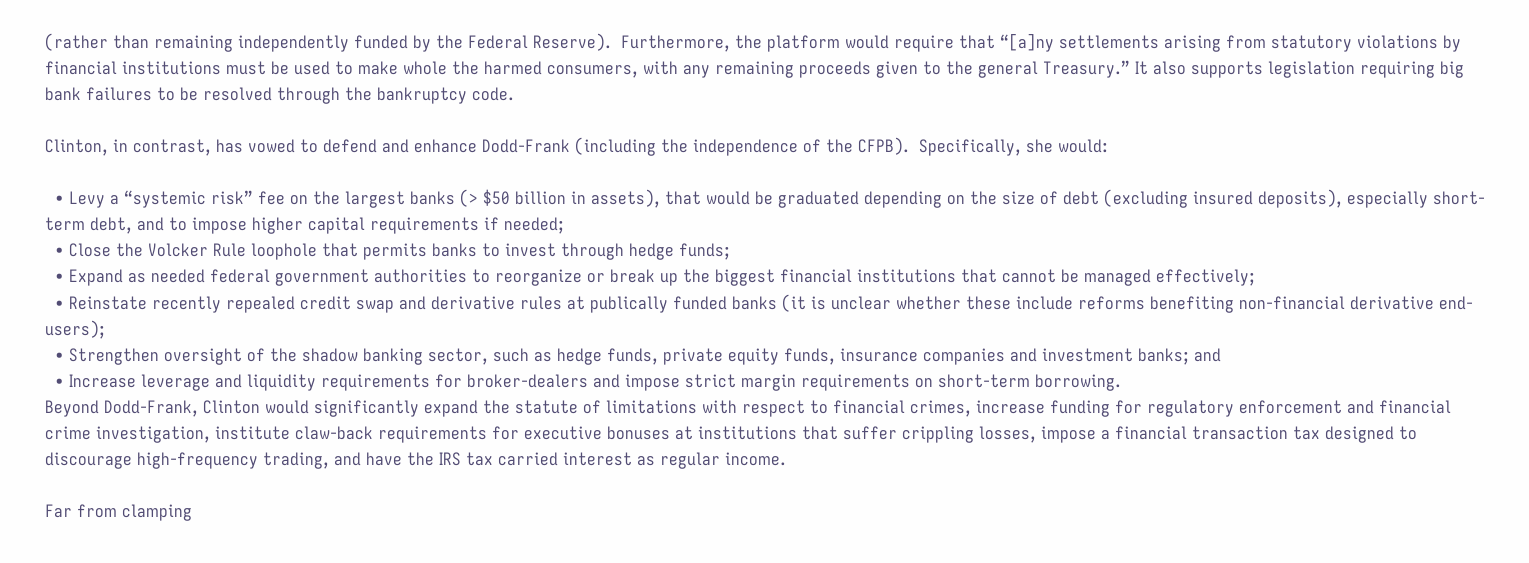(rather than remaining independently funded by the Federal Reserve).  Furthermore, the platform would require that “[a]ny settlements arising from statutory violations by financial institutions must be used to make whole the harmed consumers, with any remaining proceeds given to the general Treasury.” It also supports legislation requiring big bank failures to be resolved through the bankruptcy code.

Clinton, in contrast, has vowed to defend and enhance Dodd-Frank (including the independence of the CFPB).  Specifically, she would:

  • Levy a “systemic risk” fee on the largest banks (> $50 billion in assets), that would be graduated depending on the size of debt (excluding insured deposits), especially short-term debt, and to impose higher capital requirements if needed;
  • Close the Volcker Rule loophole that permits banks to invest through hedge funds;
  • Expand as needed federal government authorities to reorganize or break up the biggest financial institutions that cannot be managed effectively;
  • Reinstate recently repealed credit swap and derivative rules at publically funded banks (it is unclear whether these include reforms benefiting non-financial derivative end-users);
  • Strengthen oversight of the shadow banking sector, such as hedge funds, private equity funds, insurance companies and investment banks; and
  • Increase leverage and liquidity requirements for broker-dealers and impose strict margin requirements on short-term borrowing.
Beyond Dodd-Frank, Clinton would significantly expand the statute of limitations with respect to financial crimes, increase funding for regulatory enforcement and financial crime investigation, institute claw-back requirements for executive bonuses at institutions that suffer crippling losses, impose a financial transaction tax designed to discourage high-frequency trading, and have the IRS tax carried interest as regular income.

Far from clamping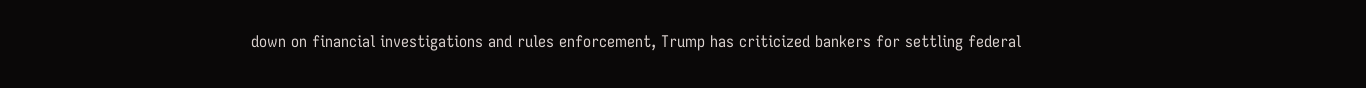down on financial investigations and rules enforcement, Trump has criticized bankers for settling federal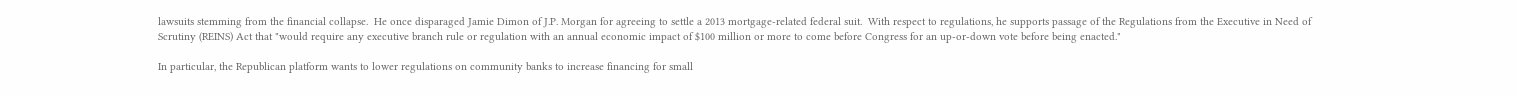lawsuits stemming from the financial collapse.  He once disparaged Jamie Dimon of J.P. Morgan for agreeing to settle a 2013 mortgage-related federal suit.  With respect to regulations, he supports passage of the Regulations from the Executive in Need of Scrutiny (REINS) Act that "would require any executive branch rule or regulation with an annual economic impact of $100 million or more to come before Congress for an up-or-down vote before being enacted."

In particular, the Republican platform wants to lower regulations on community banks to increase financing for small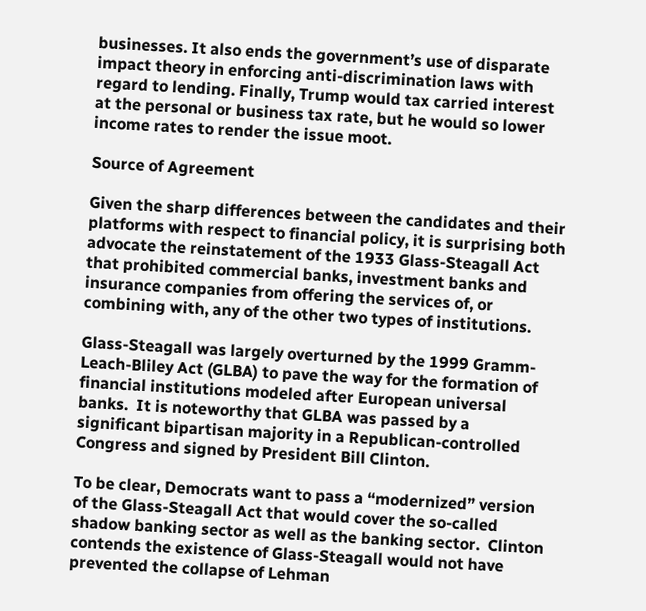businesses. It also ends the government’s use of disparate impact theory in enforcing anti-discrimination laws with regard to lending. Finally, Trump would tax carried interest at the personal or business tax rate, but he would so lower income rates to render the issue moot.

Source of Agreement

Given the sharp differences between the candidates and their platforms with respect to financial policy, it is surprising both advocate the reinstatement of the 1933 Glass-Steagall Act that prohibited commercial banks, investment banks and insurance companies from offering the services of, or combining with, any of the other two types of institutions.

Glass-Steagall was largely overturned by the 1999 Gramm-Leach-Bliley Act (GLBA) to pave the way for the formation of financial institutions modeled after European universal banks.  It is noteworthy that GLBA was passed by a significant bipartisan majority in a Republican-controlled Congress and signed by President Bill Clinton.

To be clear, Democrats want to pass a “modernized” version of the Glass-Steagall Act that would cover the so-called shadow banking sector as well as the banking sector.  Clinton contends the existence of Glass-Steagall would not have prevented the collapse of Lehman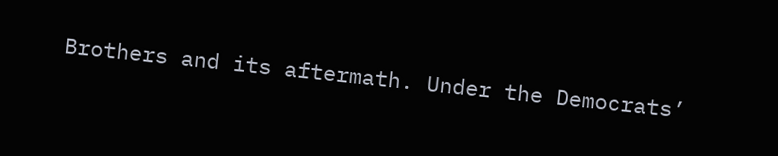Brothers and its aftermath. Under the Democrats’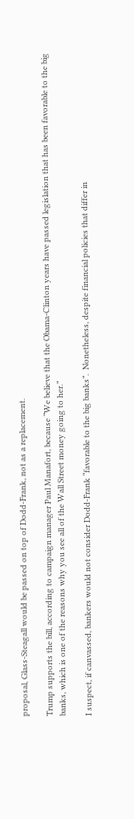proposal, Glass-Steagall would be passed on top of Dodd-Frank, not as a replacement.

Trump supports the bill, according to campaign manager Paul Manafort, because “We believe that the Obama-Clinton years have passed legislation that has been favorable to the big banks, which is one of the reasons why you see all of the Wall Street money going to her.”

I suspect, if canvassed, bankers would not consider Dodd-Frank “favorable to the big banks”.  Nonetheless, despite financial policies that differ in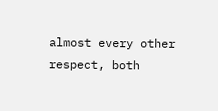almost every other respect, both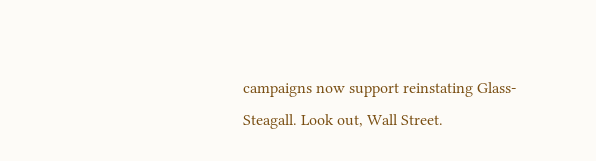campaigns now support reinstating Glass-Steagall. Look out, Wall Street.